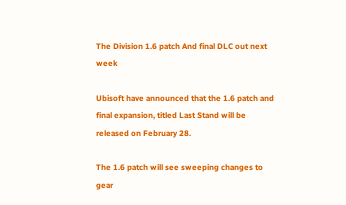The Division 1.6 patch And final DLC out next week

Ubisoft have announced that the 1.6 patch and final expansion, titled Last Stand will be released on February 28.

The 1.6 patch will see sweeping changes to gear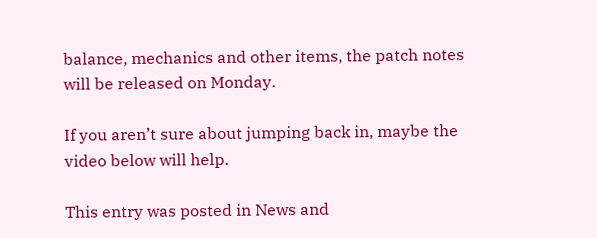balance, mechanics and other items, the patch notes will be released on Monday.

If you aren’t sure about jumping back in, maybe the video below will help.

This entry was posted in News and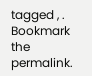tagged , . Bookmark the permalink.